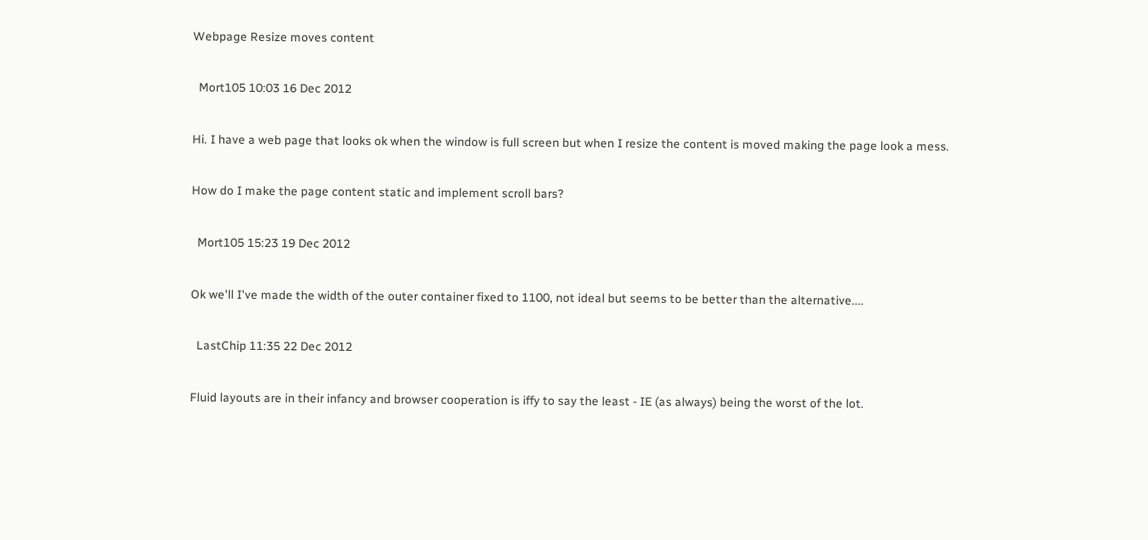Webpage Resize moves content

  Mort105 10:03 16 Dec 2012

Hi. I have a web page that looks ok when the window is full screen but when I resize the content is moved making the page look a mess.

How do I make the page content static and implement scroll bars?

  Mort105 15:23 19 Dec 2012

Ok we'll I've made the width of the outer container fixed to 1100, not ideal but seems to be better than the alternative....

  LastChip 11:35 22 Dec 2012

Fluid layouts are in their infancy and browser cooperation is iffy to say the least - IE (as always) being the worst of the lot.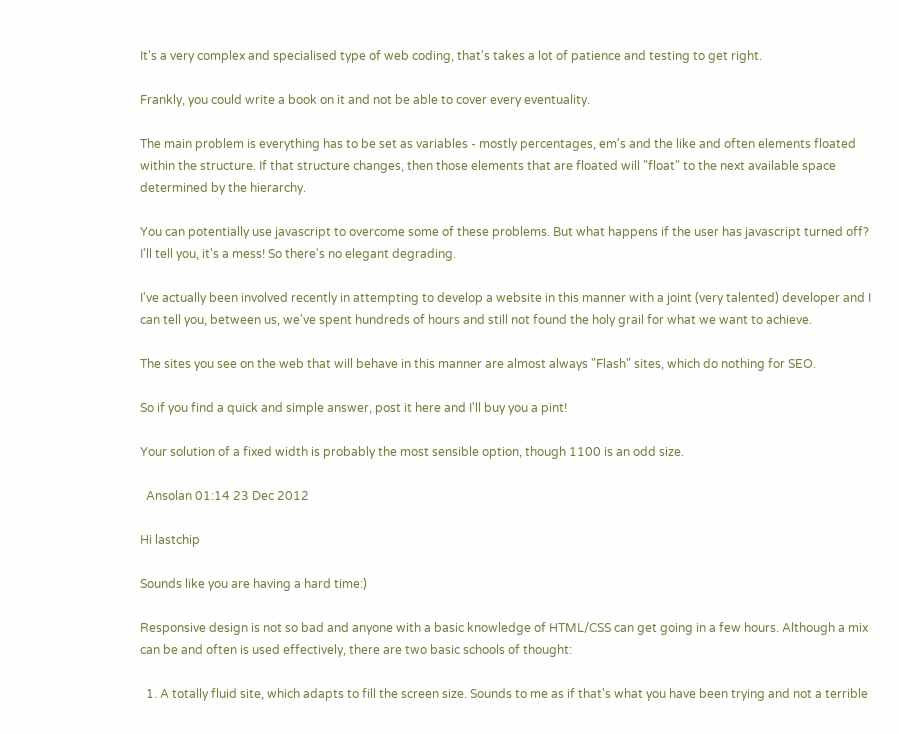It's a very complex and specialised type of web coding, that's takes a lot of patience and testing to get right.

Frankly, you could write a book on it and not be able to cover every eventuality.

The main problem is everything has to be set as variables - mostly percentages, em's and the like and often elements floated within the structure. If that structure changes, then those elements that are floated will "float" to the next available space determined by the hierarchy.

You can potentially use javascript to overcome some of these problems. But what happens if the user has javascript turned off? I'll tell you, it's a mess! So there's no elegant degrading.

I've actually been involved recently in attempting to develop a website in this manner with a joint (very talented) developer and I can tell you, between us, we've spent hundreds of hours and still not found the holy grail for what we want to achieve.

The sites you see on the web that will behave in this manner are almost always "Flash" sites, which do nothing for SEO.

So if you find a quick and simple answer, post it here and I'll buy you a pint!

Your solution of a fixed width is probably the most sensible option, though 1100 is an odd size.

  Ansolan 01:14 23 Dec 2012

Hi lastchip

Sounds like you are having a hard time:)

Responsive design is not so bad and anyone with a basic knowledge of HTML/CSS can get going in a few hours. Although a mix can be and often is used effectively, there are two basic schools of thought:

  1. A totally fluid site, which adapts to fill the screen size. Sounds to me as if that's what you have been trying and not a terrible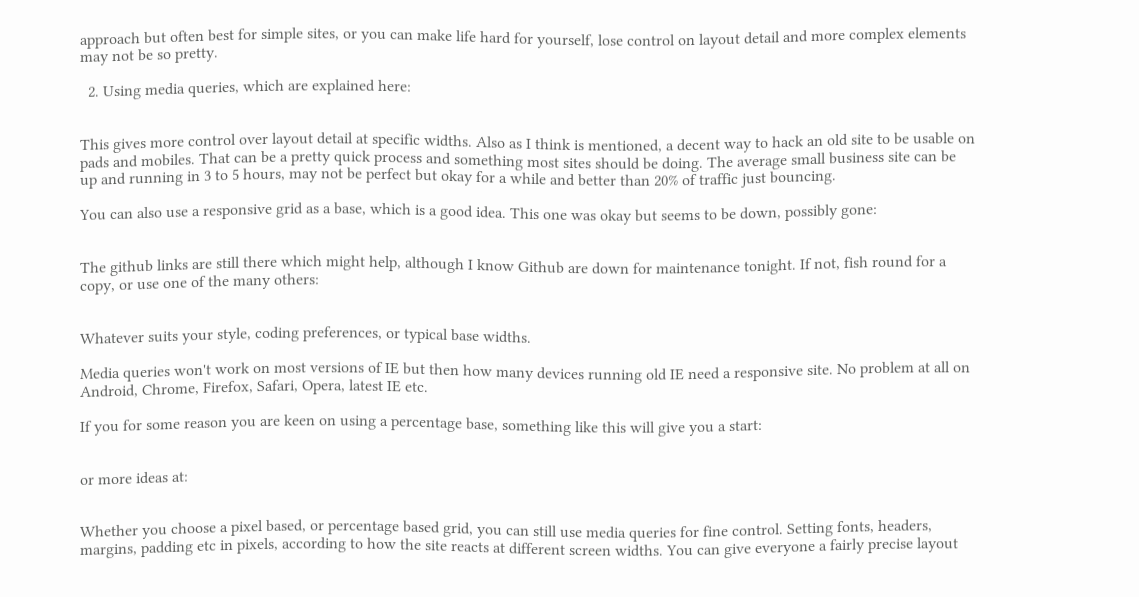approach but often best for simple sites, or you can make life hard for yourself, lose control on layout detail and more complex elements may not be so pretty.

  2. Using media queries, which are explained here:


This gives more control over layout detail at specific widths. Also as I think is mentioned, a decent way to hack an old site to be usable on pads and mobiles. That can be a pretty quick process and something most sites should be doing. The average small business site can be up and running in 3 to 5 hours, may not be perfect but okay for a while and better than 20% of traffic just bouncing.

You can also use a responsive grid as a base, which is a good idea. This one was okay but seems to be down, possibly gone:


The github links are still there which might help, although I know Github are down for maintenance tonight. If not, fish round for a copy, or use one of the many others:


Whatever suits your style, coding preferences, or typical base widths.

Media queries won't work on most versions of IE but then how many devices running old IE need a responsive site. No problem at all on Android, Chrome, Firefox, Safari, Opera, latest IE etc.

If you for some reason you are keen on using a percentage base, something like this will give you a start:


or more ideas at:


Whether you choose a pixel based, or percentage based grid, you can still use media queries for fine control. Setting fonts, headers, margins, padding etc in pixels, according to how the site reacts at different screen widths. You can give everyone a fairly precise layout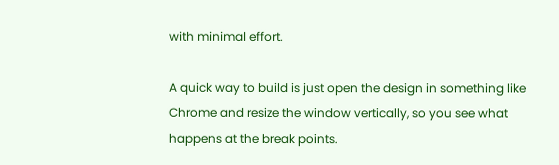with minimal effort.

A quick way to build is just open the design in something like Chrome and resize the window vertically, so you see what happens at the break points.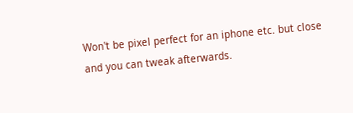Won't be pixel perfect for an iphone etc. but close and you can tweak afterwards.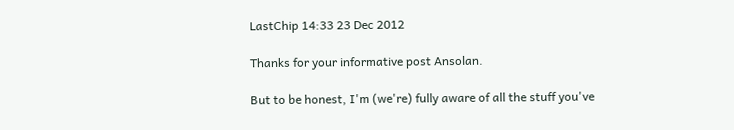LastChip 14:33 23 Dec 2012

Thanks for your informative post Ansolan.

But to be honest, I'm (we're) fully aware of all the stuff you've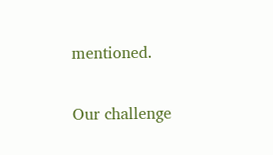mentioned.

Our challenge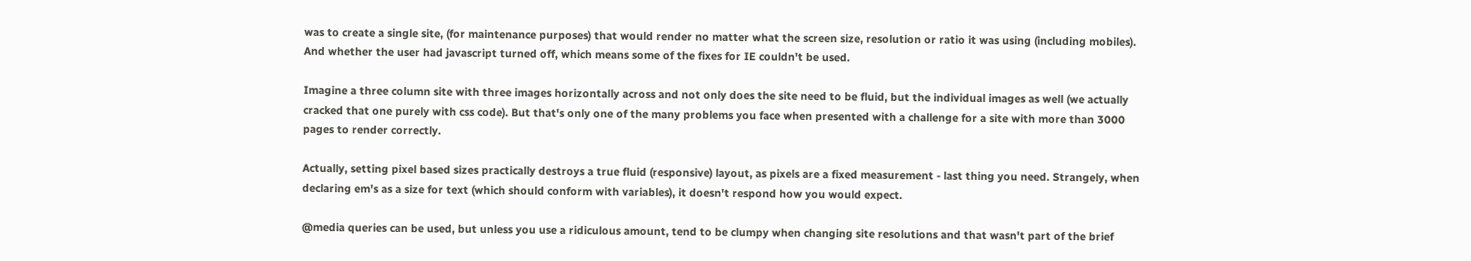was to create a single site, (for maintenance purposes) that would render no matter what the screen size, resolution or ratio it was using (including mobiles). And whether the user had javascript turned off, which means some of the fixes for IE couldn't be used.

Imagine a three column site with three images horizontally across and not only does the site need to be fluid, but the individual images as well (we actually cracked that one purely with css code). But that's only one of the many problems you face when presented with a challenge for a site with more than 3000 pages to render correctly.

Actually, setting pixel based sizes practically destroys a true fluid (responsive) layout, as pixels are a fixed measurement - last thing you need. Strangely, when declaring em's as a size for text (which should conform with variables), it doesn't respond how you would expect.

@media queries can be used, but unless you use a ridiculous amount, tend to be clumpy when changing site resolutions and that wasn't part of the brief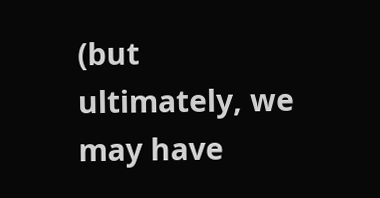(but ultimately, we may have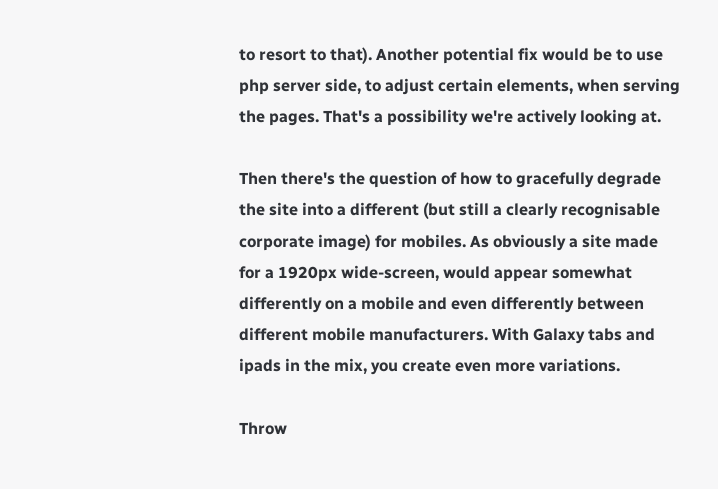to resort to that). Another potential fix would be to use php server side, to adjust certain elements, when serving the pages. That's a possibility we're actively looking at.

Then there's the question of how to gracefully degrade the site into a different (but still a clearly recognisable corporate image) for mobiles. As obviously a site made for a 1920px wide-screen, would appear somewhat differently on a mobile and even differently between different mobile manufacturers. With Galaxy tabs and ipads in the mix, you create even more variations.

Throw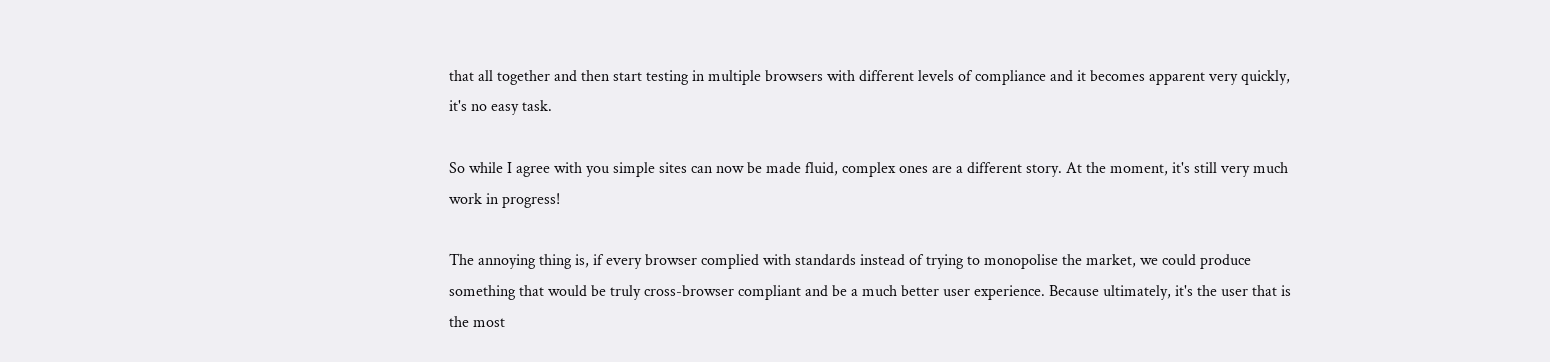that all together and then start testing in multiple browsers with different levels of compliance and it becomes apparent very quickly, it's no easy task.

So while I agree with you simple sites can now be made fluid, complex ones are a different story. At the moment, it's still very much work in progress!

The annoying thing is, if every browser complied with standards instead of trying to monopolise the market, we could produce something that would be truly cross-browser compliant and be a much better user experience. Because ultimately, it's the user that is the most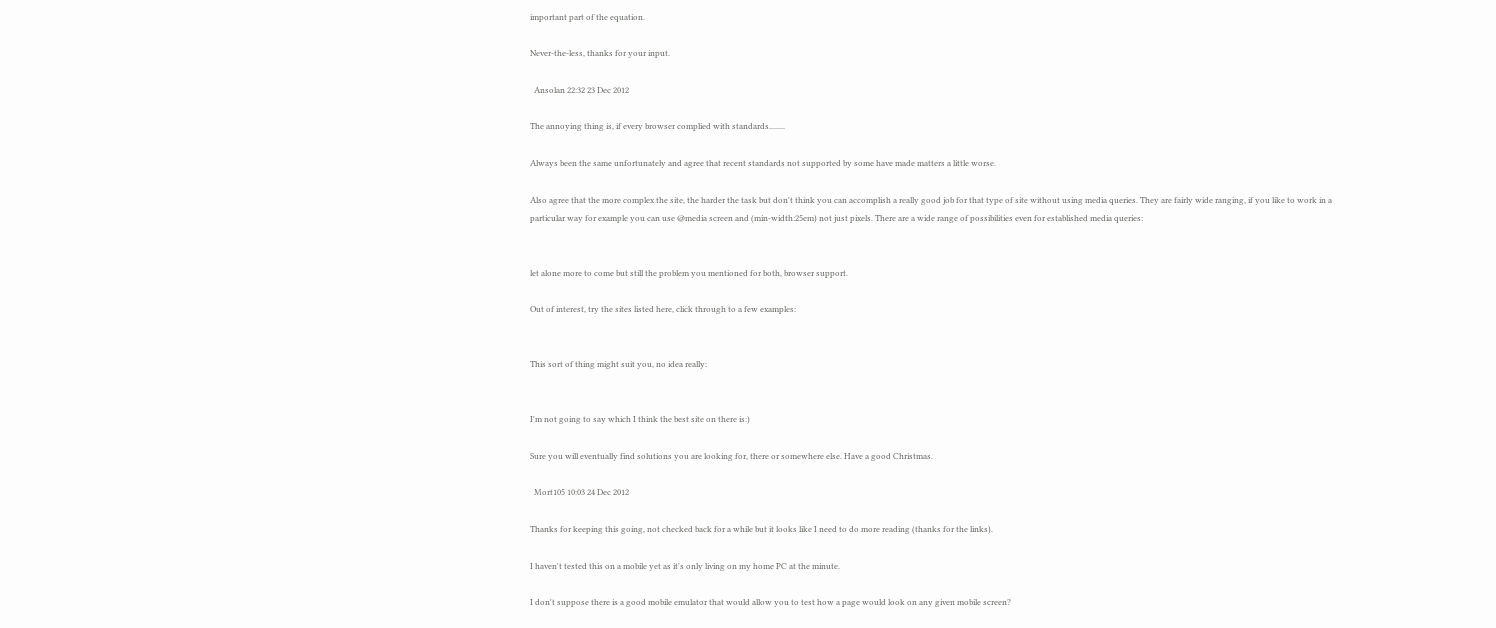important part of the equation.

Never-the-less, thanks for your input.

  Ansolan 22:32 23 Dec 2012

The annoying thing is, if every browser complied with standards........

Always been the same unfortunately and agree that recent standards not supported by some have made matters a little worse.

Also agree that the more complex the site, the harder the task but don't think you can accomplish a really good job for that type of site without using media queries. They are fairly wide ranging, if you like to work in a particular way for example you can use @media screen and (min-width:25em) not just pixels. There are a wide range of possibilities even for established media queries:


let alone more to come but still the problem you mentioned for both, browser support.

Out of interest, try the sites listed here, click through to a few examples:


This sort of thing might suit you, no idea really:


I'm not going to say which I think the best site on there is:)

Sure you will eventually find solutions you are looking for, there or somewhere else. Have a good Christmas.

  Mort105 10:03 24 Dec 2012

Thanks for keeping this going, not checked back for a while but it looks like I need to do more reading (thanks for the links).

I haven't tested this on a mobile yet as it's only living on my home PC at the minute.

I don't suppose there is a good mobile emulator that would allow you to test how a page would look on any given mobile screen?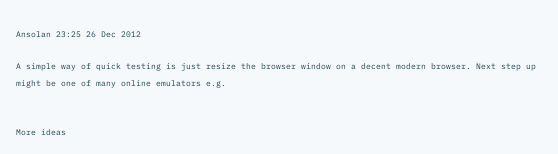Ansolan 23:25 26 Dec 2012

A simple way of quick testing is just resize the browser window on a decent modern browser. Next step up might be one of many online emulators e.g.


More ideas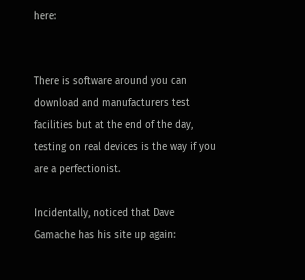here:


There is software around you can download and manufacturers test facilities but at the end of the day, testing on real devices is the way if you are a perfectionist.

Incidentally, noticed that Dave Gamache has his site up again: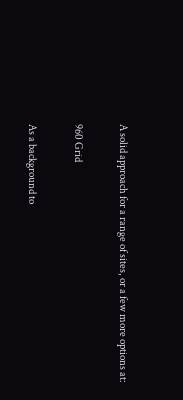A solid approach for a range of sites, or a few more options at:

960 Grid

As a background to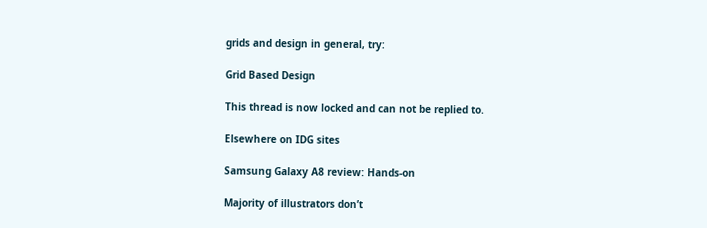grids and design in general, try:

Grid Based Design

This thread is now locked and can not be replied to.

Elsewhere on IDG sites

Samsung Galaxy A8 review: Hands-on

Majority of illustrators don’t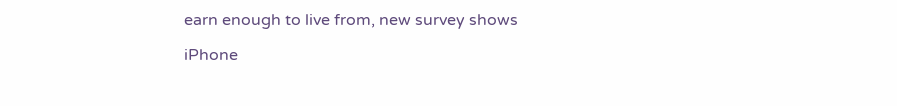earn enough to live from, new survey shows

iPhone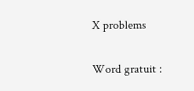X problems

Word gratuit :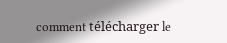comment télécharger le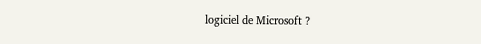logiciel de Microsoft ?